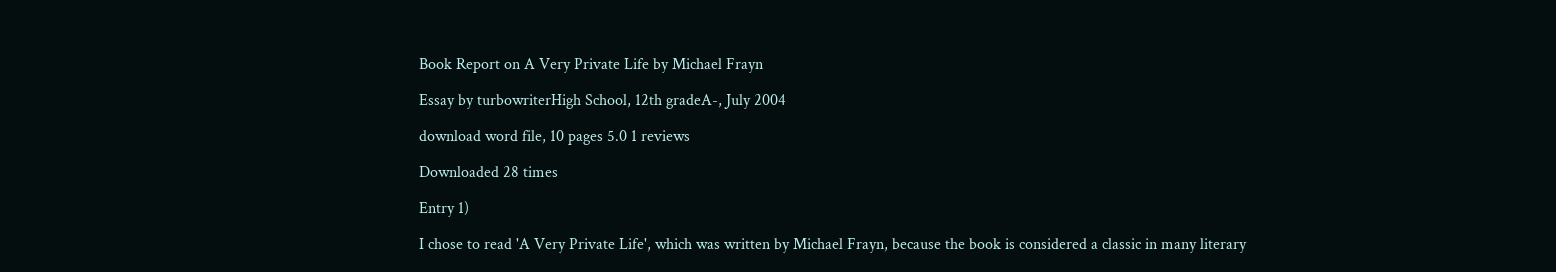Book Report on A Very Private Life by Michael Frayn

Essay by turbowriterHigh School, 12th gradeA-, July 2004

download word file, 10 pages 5.0 1 reviews

Downloaded 28 times

Entry 1)

I chose to read 'A Very Private Life', which was written by Michael Frayn, because the book is considered a classic in many literary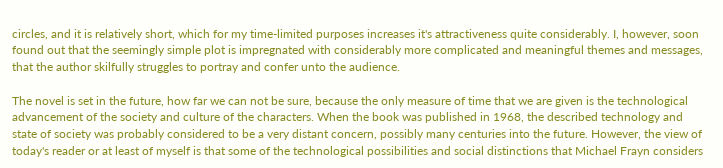circles, and it is relatively short, which for my time-limited purposes increases it's attractiveness quite considerably. I, however, soon found out that the seemingly simple plot is impregnated with considerably more complicated and meaningful themes and messages, that the author skilfully struggles to portray and confer unto the audience.

The novel is set in the future, how far we can not be sure, because the only measure of time that we are given is the technological advancement of the society and culture of the characters. When the book was published in 1968, the described technology and state of society was probably considered to be a very distant concern, possibly many centuries into the future. However, the view of today's reader or at least of myself is that some of the technological possibilities and social distinctions that Michael Frayn considers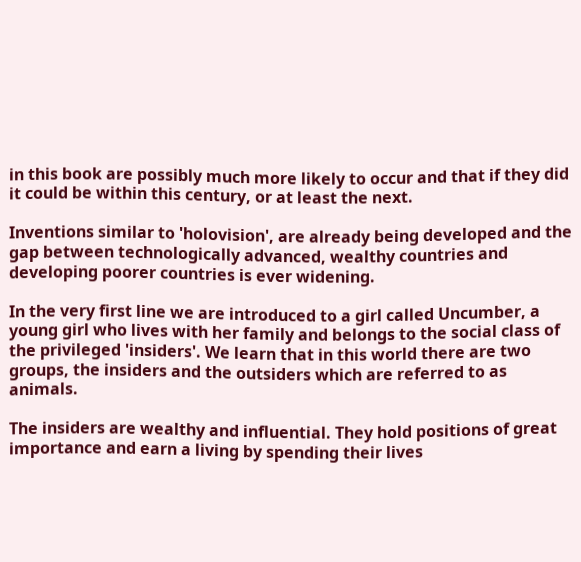in this book are possibly much more likely to occur and that if they did it could be within this century, or at least the next.

Inventions similar to 'holovision', are already being developed and the gap between technologically advanced, wealthy countries and developing poorer countries is ever widening.

In the very first line we are introduced to a girl called Uncumber, a young girl who lives with her family and belongs to the social class of the privileged 'insiders'. We learn that in this world there are two groups, the insiders and the outsiders which are referred to as animals.

The insiders are wealthy and influential. They hold positions of great importance and earn a living by spending their lives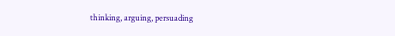thinking, arguing, persuading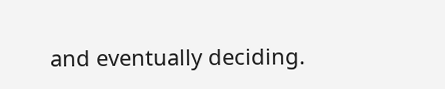and eventually deciding.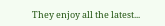They enjoy all the latest...